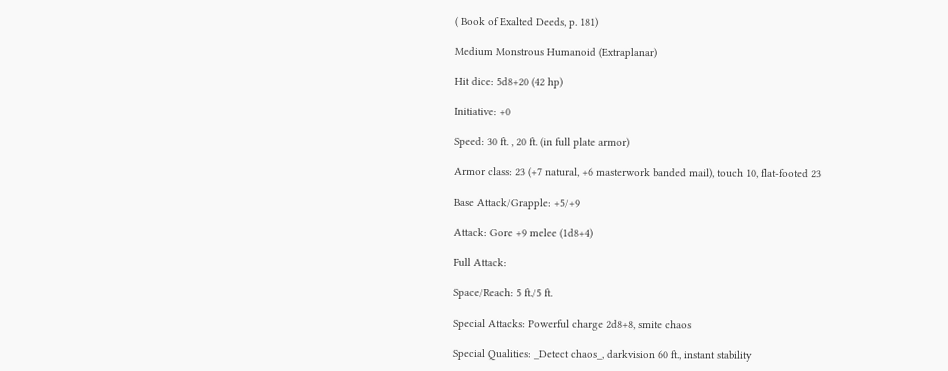( Book of Exalted Deeds, p. 181)

Medium Monstrous Humanoid (Extraplanar)

Hit dice: 5d8+20 (42 hp)

Initiative: +0

Speed: 30 ft. , 20 ft. (in full plate armor)

Armor class: 23 (+7 natural, +6 masterwork banded mail), touch 10, flat-footed 23

Base Attack/Grapple: +5/+9

Attack: Gore +9 melee (1d8+4)

Full Attack:

Space/Reach: 5 ft./5 ft.

Special Attacks: Powerful charge 2d8+8, smite chaos

Special Qualities: _Detect chaos_, darkvision 60 ft., instant stability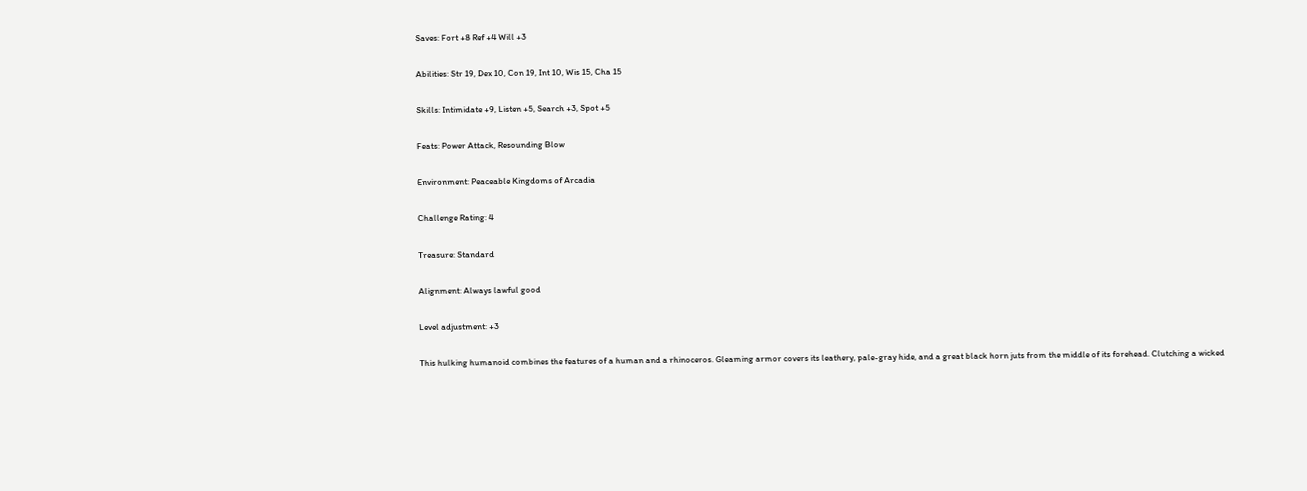Saves: Fort +8 Ref +4 Will +3

Abilities: Str 19, Dex 10, Con 19, Int 10, Wis 15, Cha 15

Skills: Intimidate +9, Listen +5, Search +3, Spot +5

Feats: Power Attack, Resounding Blow

Environment: Peaceable Kingdoms of Arcadia

Challenge Rating: 4

Treasure: Standard

Alignment: Always lawful good

Level adjustment: +3

This hulking humanoid combines the features of a human and a rhinoceros. Gleaming armor covers its leathery, pale-gray hide, and a great black horn juts from the middle of its forehead. Clutching a wicked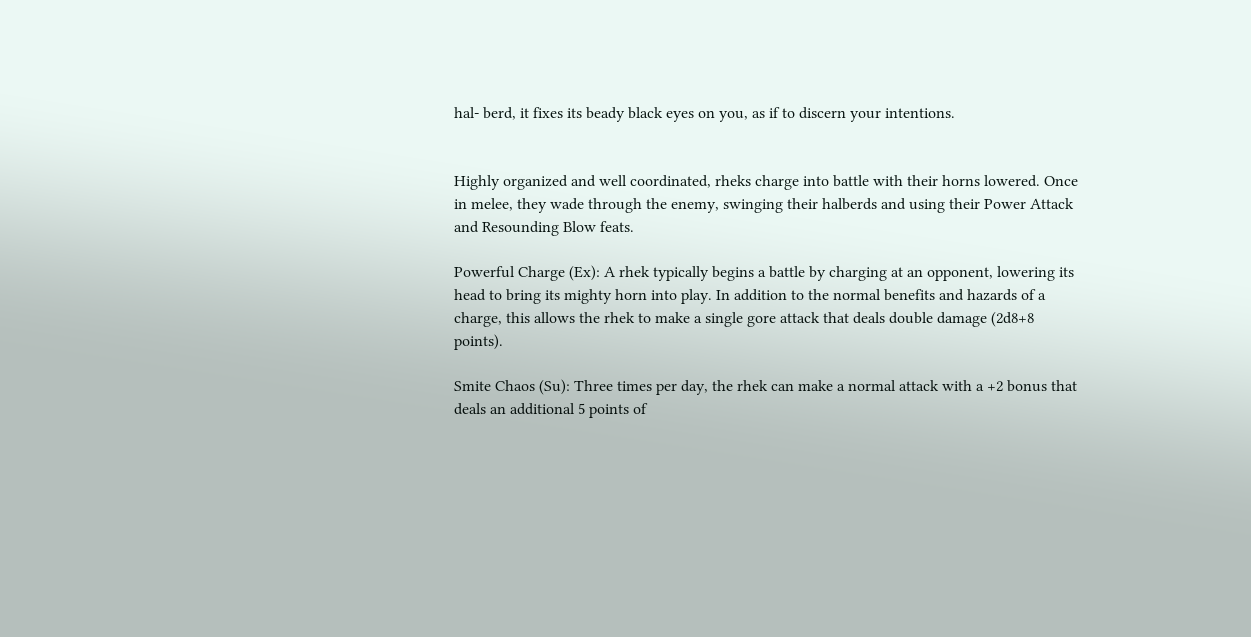hal- berd, it fixes its beady black eyes on you, as if to discern your intentions.


Highly organized and well coordinated, rheks charge into battle with their horns lowered. Once in melee, they wade through the enemy, swinging their halberds and using their Power Attack and Resounding Blow feats.

Powerful Charge (Ex): A rhek typically begins a battle by charging at an opponent, lowering its head to bring its mighty horn into play. In addition to the normal benefits and hazards of a charge, this allows the rhek to make a single gore attack that deals double damage (2d8+8 points).

Smite Chaos (Su): Three times per day, the rhek can make a normal attack with a +2 bonus that deals an additional 5 points of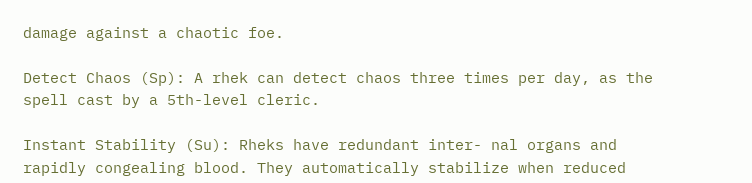damage against a chaotic foe.

Detect Chaos (Sp): A rhek can detect chaos three times per day, as the spell cast by a 5th-level cleric.

Instant Stability (Su): Rheks have redundant inter- nal organs and rapidly congealing blood. They automatically stabilize when reduced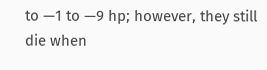to —1 to —9 hp; however, they still die when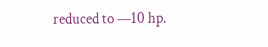reduced to —10 hp.